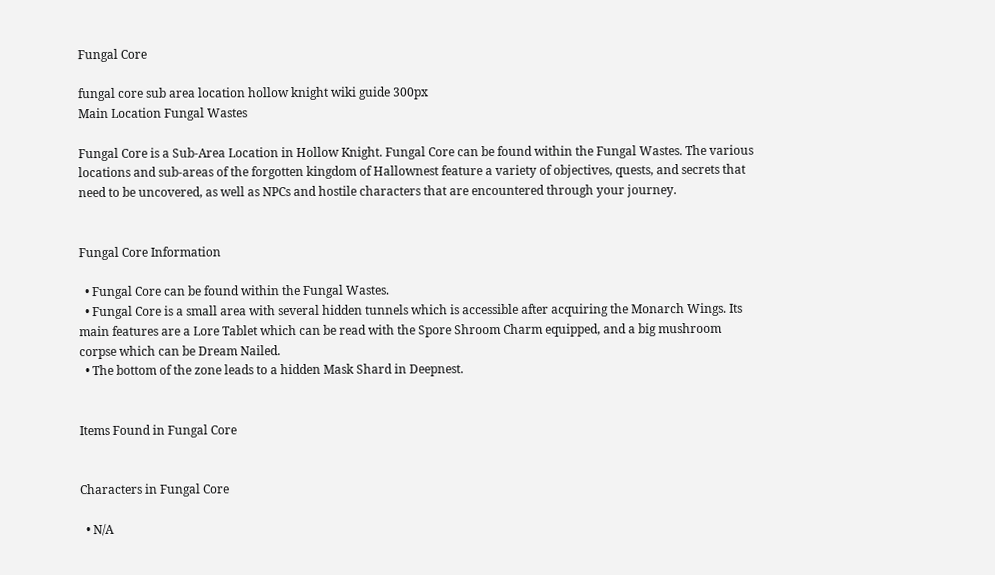Fungal Core

fungal core sub area location hollow knight wiki guide 300px
Main Location Fungal Wastes

Fungal Core is a Sub-Area Location in Hollow Knight. Fungal Core can be found within the Fungal Wastes. The various locations and sub-areas of the forgotten kingdom of Hallownest feature a variety of objectives, quests, and secrets that need to be uncovered, as well as NPCs and hostile characters that are encountered through your journey.


Fungal Core Information

  • Fungal Core can be found within the Fungal Wastes.
  • Fungal Core is a small area with several hidden tunnels which is accessible after acquiring the Monarch Wings. Its main features are a Lore Tablet which can be read with the Spore Shroom Charm equipped, and a big mushroom corpse which can be Dream Nailed.
  • The bottom of the zone leads to a hidden Mask Shard in Deepnest.


Items Found in Fungal Core


Characters in Fungal Core

  • N/A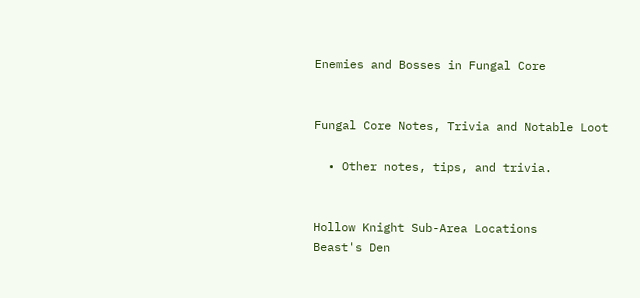Enemies and Bosses in Fungal Core


Fungal Core Notes, Trivia and Notable Loot

  • Other notes, tips, and trivia.


Hollow Knight Sub-Area Locations
Beast's Den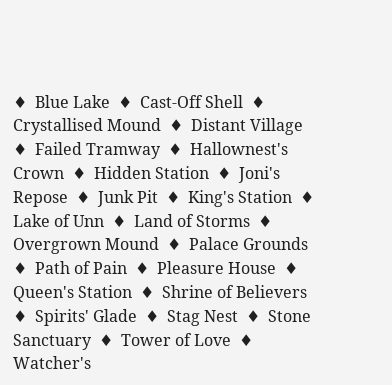♦  Blue Lake  ♦  Cast-Off Shell  ♦  Crystallised Mound  ♦  Distant Village  ♦  Failed Tramway  ♦  Hallownest's Crown  ♦  Hidden Station  ♦  Joni's Repose  ♦  Junk Pit  ♦  King's Station  ♦  Lake of Unn  ♦  Land of Storms  ♦  Overgrown Mound  ♦  Palace Grounds  ♦  Path of Pain  ♦  Pleasure House  ♦  Queen's Station  ♦  Shrine of Believers  ♦  Spirits' Glade  ♦  Stag Nest  ♦  Stone Sanctuary  ♦  Tower of Love  ♦  Watcher's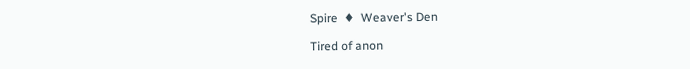Spire  ♦  Weaver's Den

Tired of anon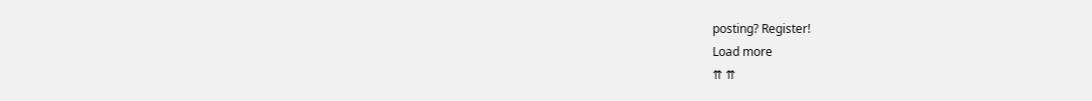posting? Register!
Load more
⇈ ⇈